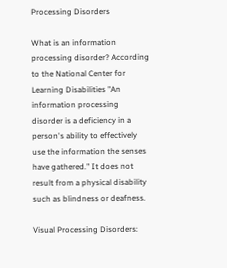Processing Disorders

What is an information processing disorder? According to the National Center for Learning Disabilities "An information processing disorder is a deficiency in a person's ability to effectively use the information the senses have gathered." It does not result from a physical disability such as blindness or deafness.

Visual Processing Disorders: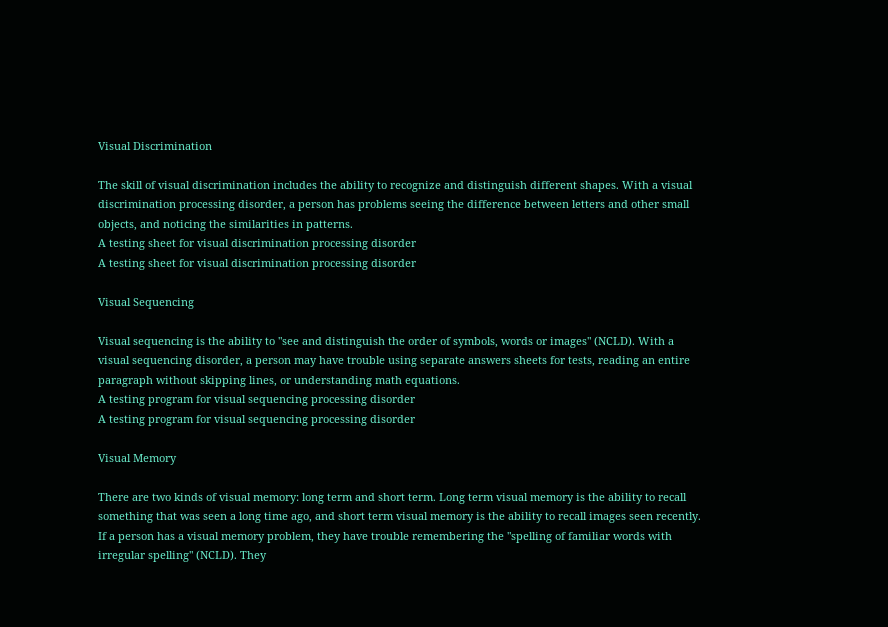Visual Discrimination

The skill of visual discrimination includes the ability to recognize and distinguish different shapes. With a visual discrimination processing disorder, a person has problems seeing the difference between letters and other small objects, and noticing the similarities in patterns.
A testing sheet for visual discrimination processing disorder
A testing sheet for visual discrimination processing disorder

Visual Sequencing

Visual sequencing is the ability to "see and distinguish the order of symbols, words or images" (NCLD). With a visual sequencing disorder, a person may have trouble using separate answers sheets for tests, reading an entire paragraph without skipping lines, or understanding math equations.
A testing program for visual sequencing processing disorder
A testing program for visual sequencing processing disorder

Visual Memory

There are two kinds of visual memory: long term and short term. Long term visual memory is the ability to recall something that was seen a long time ago, and short term visual memory is the ability to recall images seen recently. If a person has a visual memory problem, they have trouble remembering the "spelling of familiar words with irregular spelling" (NCLD). They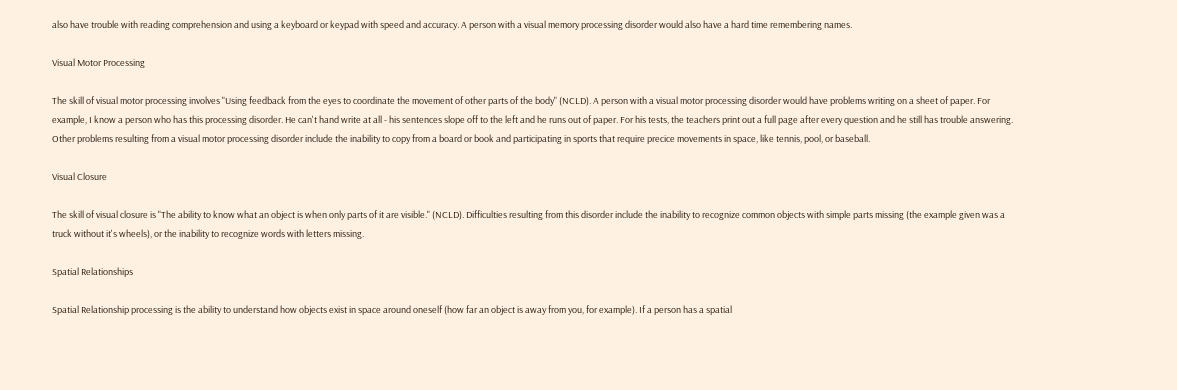also have trouble with reading comprehension and using a keyboard or keypad with speed and accuracy. A person with a visual memory processing disorder would also have a hard time remembering names.

Visual Motor Processing

The skill of visual motor processing involves "Using feedback from the eyes to coordinate the movement of other parts of the body" (NCLD). A person with a visual motor processing disorder would have problems writing on a sheet of paper. For example, I know a person who has this processing disorder. He can't hand write at all - his sentences slope off to the left and he runs out of paper. For his tests, the teachers print out a full page after every question and he still has trouble answering. Other problems resulting from a visual motor processing disorder include the inability to copy from a board or book and participating in sports that require precice movements in space, like tennis, pool, or baseball.

Visual Closure

The skill of visual closure is "The ability to know what an object is when only parts of it are visible." (NCLD). Difficulties resulting from this disorder include the inability to recognize common objects with simple parts missing (the example given was a truck without it's wheels), or the inability to recognize words with letters missing.

Spatial Relationships

Spatial Relationship processing is the ability to understand how objects exist in space around oneself (how far an object is away from you, for example). If a person has a spatial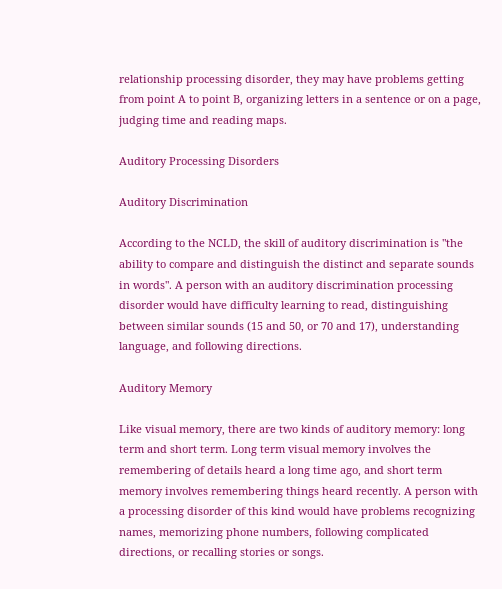relationship processing disorder, they may have problems getting from point A to point B, organizing letters in a sentence or on a page, judging time and reading maps.

Auditory Processing Disorders

Auditory Discrimination

According to the NCLD, the skill of auditory discrimination is "the ability to compare and distinguish the distinct and separate sounds in words". A person with an auditory discrimination processing disorder would have difficulty learning to read, distinguishing between similar sounds (15 and 50, or 70 and 17), understanding language, and following directions.

Auditory Memory

Like visual memory, there are two kinds of auditory memory: long term and short term. Long term visual memory involves the remembering of details heard a long time ago, and short term memory involves remembering things heard recently. A person with a processing disorder of this kind would have problems recognizing names, memorizing phone numbers, following complicated directions, or recalling stories or songs.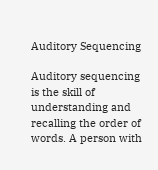Auditory Sequencing

Auditory sequencing is the skill of understanding and recalling the order of words. A person with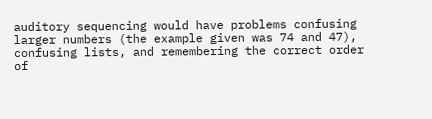auditory sequencing would have problems confusing larger numbers (the example given was 74 and 47), confusing lists, and remembering the correct order of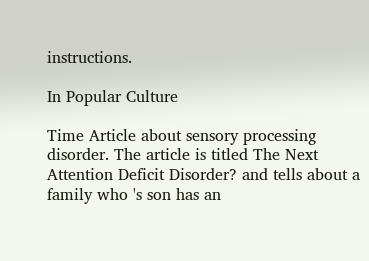instructions.

In Popular Culture

Time Article about sensory processing disorder. The article is titled The Next Attention Deficit Disorder? and tells about a family who 's son has an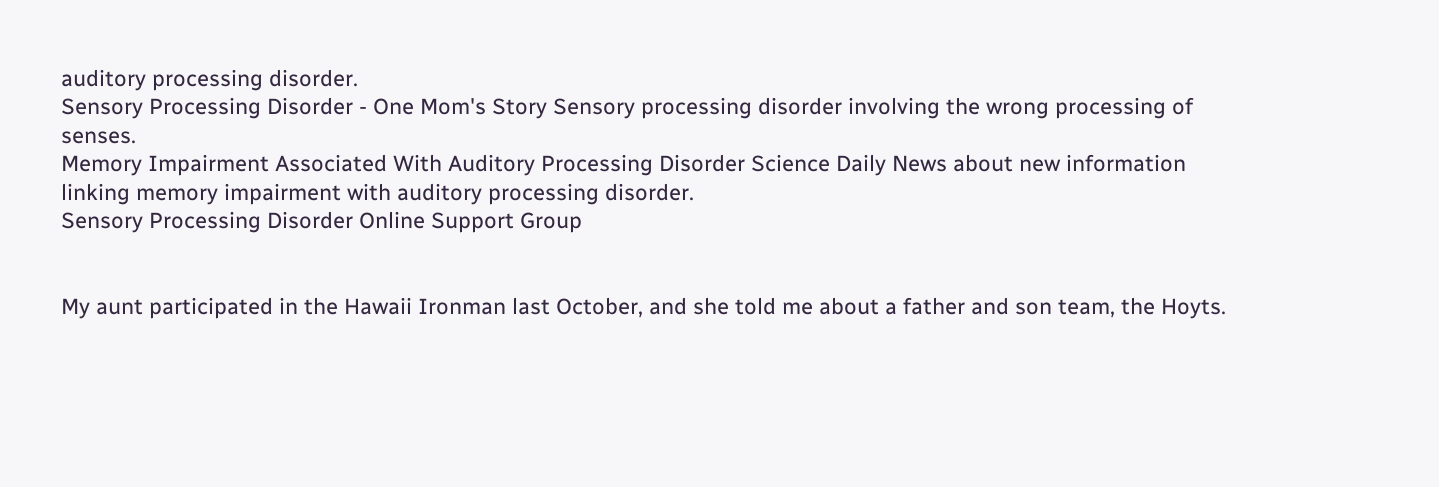auditory processing disorder.
Sensory Processing Disorder - One Mom's Story Sensory processing disorder involving the wrong processing of senses.
Memory Impairment Associated With Auditory Processing Disorder Science Daily News about new information linking memory impairment with auditory processing disorder.
Sensory Processing Disorder Online Support Group


My aunt participated in the Hawaii Ironman last October, and she told me about a father and son team, the Hoyts.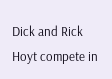Dick and Rick Hoyt compete in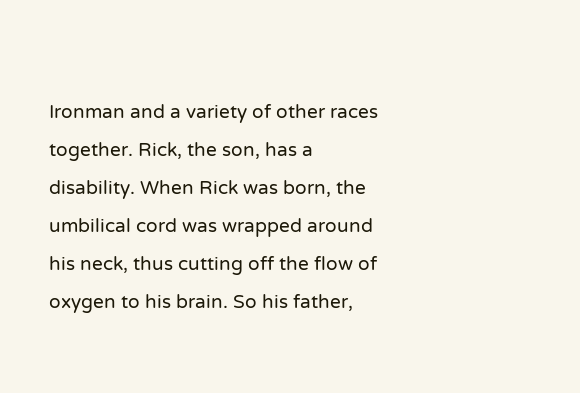Ironman and a variety of other races together. Rick, the son, has a disability. When Rick was born, the umbilical cord was wrapped around his neck, thus cutting off the flow of oxygen to his brain. So his father,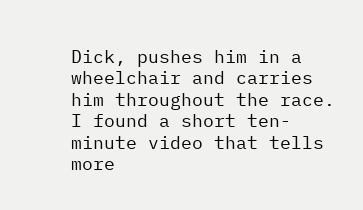Dick, pushes him in a wheelchair and carries him throughout the race. I found a short ten-minute video that tells more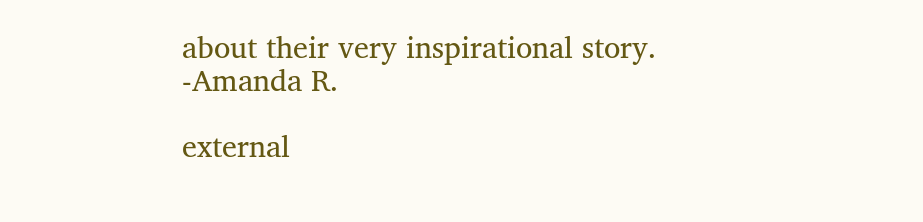about their very inspirational story.
-Amanda R.

external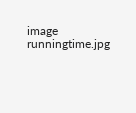image runningtime.jpg